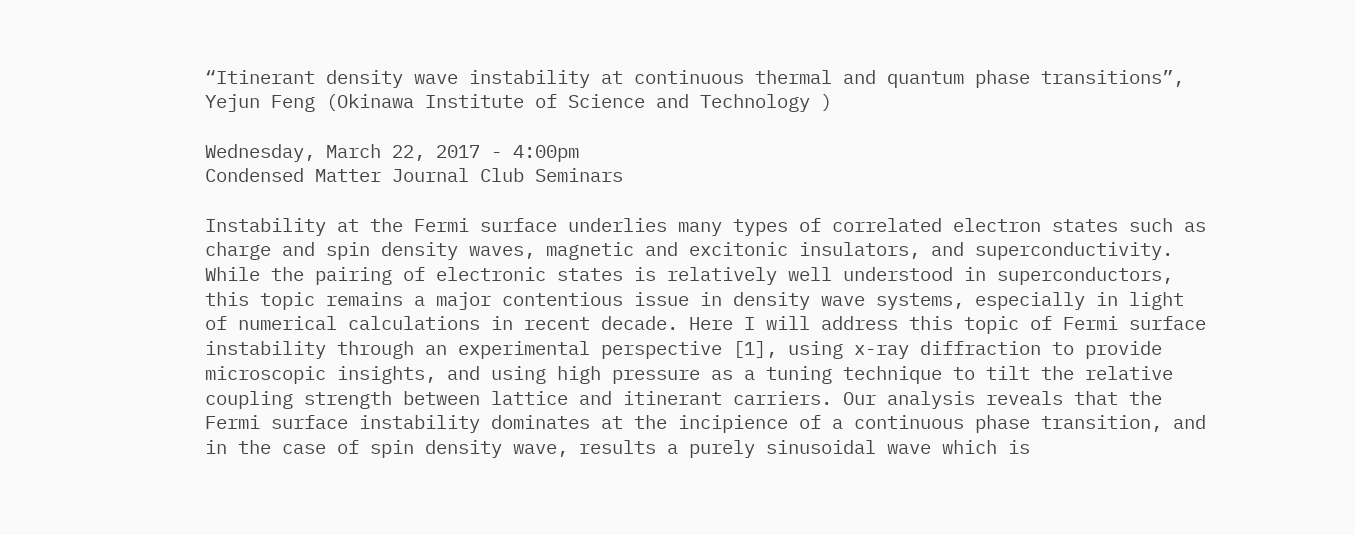“Itinerant density wave instability at continuous thermal and quantum phase transitions”, Yejun Feng (Okinawa Institute of Science and Technology )

Wednesday, March 22, 2017 - 4:00pm
Condensed Matter Journal Club Seminars

Instability at the Fermi surface underlies many types of correlated electron states such as charge and spin density waves, magnetic and excitonic insulators, and superconductivity.  While the pairing of electronic states is relatively well understood in superconductors, this topic remains a major contentious issue in density wave systems, especially in light of numerical calculations in recent decade. Here I will address this topic of Fermi surface instability through an experimental perspective [1], using x-ray diffraction to provide microscopic insights, and using high pressure as a tuning technique to tilt the relative coupling strength between lattice and itinerant carriers. Our analysis reveals that the Fermi surface instability dominates at the incipience of a continuous phase transition, and in the case of spin density wave, results a purely sinusoidal wave which is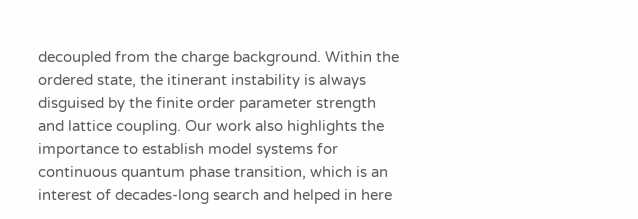decoupled from the charge background. Within the ordered state, the itinerant instability is always disguised by the finite order parameter strength and lattice coupling. Our work also highlights the importance to establish model systems for continuous quantum phase transition, which is an interest of decades-long search and helped in here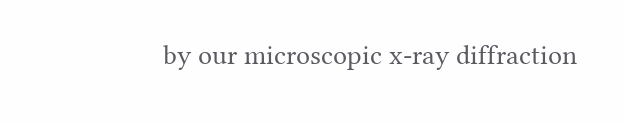by our microscopic x-ray diffraction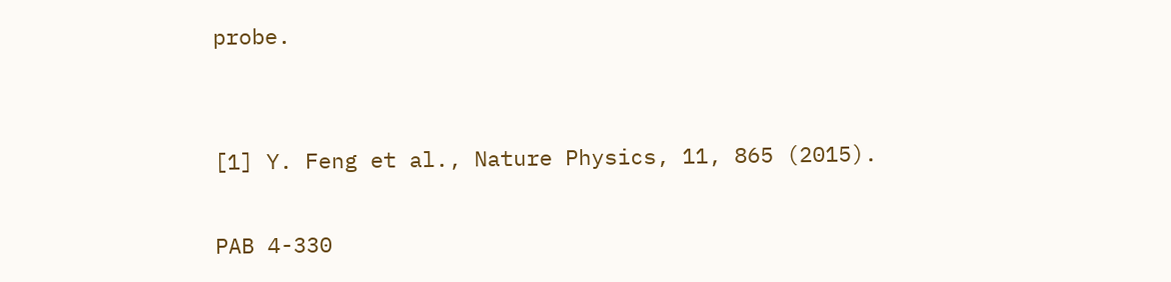probe.


[1] Y. Feng et al., Nature Physics, 11, 865 (2015).

PAB 4-330